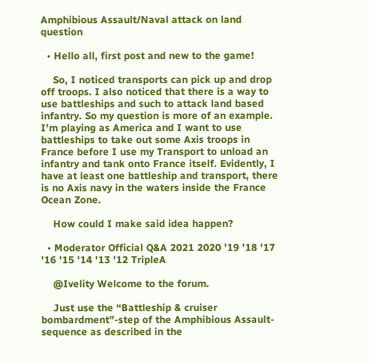Amphibious Assault/Naval attack on land question

  • Hello all, first post and new to the game!

    So, I noticed transports can pick up and drop off troops. I also noticed that there is a way to use battleships and such to attack land based infantry. So my question is more of an example. I’m playing as America and I want to use battleships to take out some Axis troops in France before I use my Transport to unload an infantry and tank onto France itself. Evidently, I have at least one battleship and transport, there is no Axis navy in the waters inside the France Ocean Zone.

    How could I make said idea happen?

  • Moderator Official Q&A 2021 2020 '19 '18 '17 '16 '15 '14 '13 '12 TripleA

    @Ivelity Welcome to the forum.

    Just use the “Battleship & cruiser bombardment”-step of the Amphibious Assault-sequence as described in the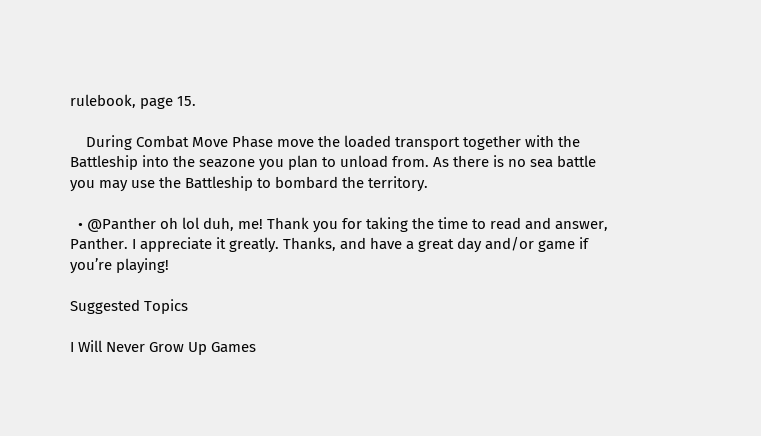rulebook, page 15.

    During Combat Move Phase move the loaded transport together with the Battleship into the seazone you plan to unload from. As there is no sea battle you may use the Battleship to bombard the territory.

  • @Panther oh lol duh, me! Thank you for taking the time to read and answer, Panther. I appreciate it greatly. Thanks, and have a great day and/or game if you’re playing!

Suggested Topics

I Will Never Grow Up Games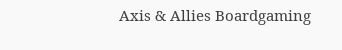Axis & Allies Boardgaming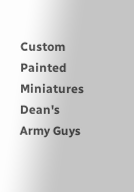Custom Painted Miniatures
Dean's Army Guys